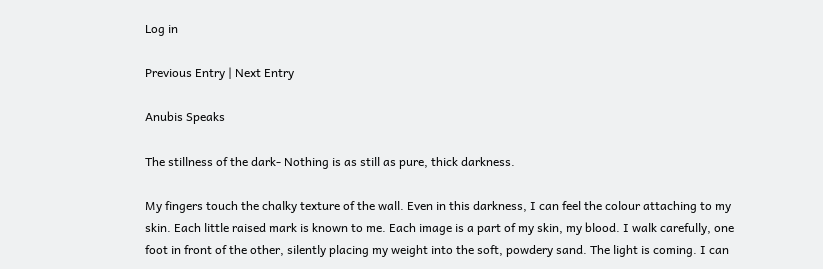Log in

Previous Entry | Next Entry

Anubis Speaks

The stillness of the dark- Nothing is as still as pure, thick darkness.

My fingers touch the chalky texture of the wall. Even in this darkness, I can feel the colour attaching to my skin. Each little raised mark is known to me. Each image is a part of my skin, my blood. I walk carefully, one foot in front of the other, silently placing my weight into the soft, powdery sand. The light is coming. I can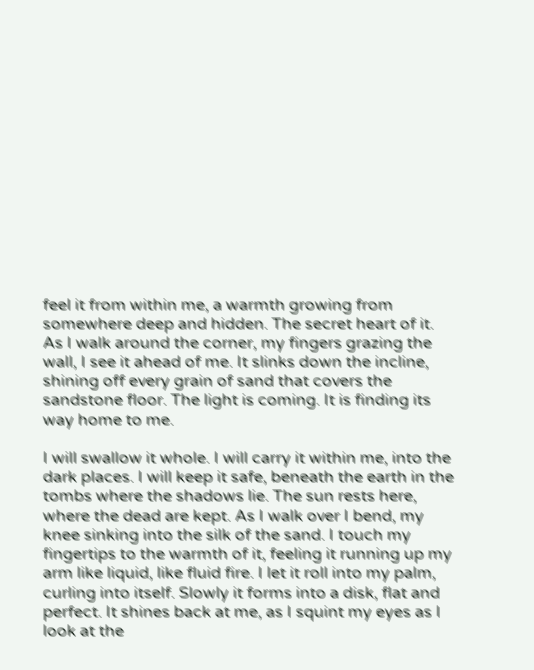feel it from within me, a warmth growing from somewhere deep and hidden. The secret heart of it. As I walk around the corner, my fingers grazing the wall, I see it ahead of me. It slinks down the incline, shining off every grain of sand that covers the sandstone floor. The light is coming. It is finding its way home to me.

I will swallow it whole. I will carry it within me, into the dark places. I will keep it safe, beneath the earth in the tombs where the shadows lie. The sun rests here, where the dead are kept. As I walk over I bend, my knee sinking into the silk of the sand. I touch my fingertips to the warmth of it, feeling it running up my arm like liquid, like fluid fire. I let it roll into my palm, curling into itself. Slowly it forms into a disk, flat and perfect. It shines back at me, as I squint my eyes as I look at the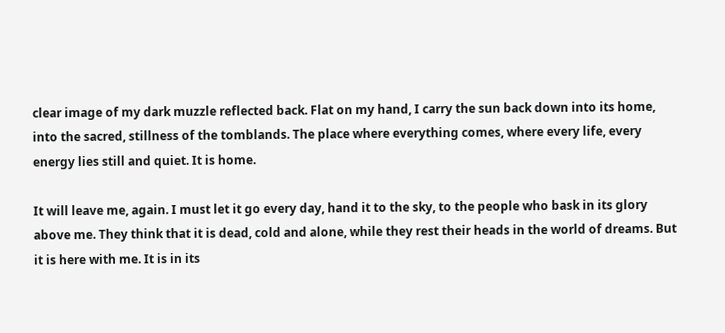clear image of my dark muzzle reflected back. Flat on my hand, I carry the sun back down into its home, into the sacred, stillness of the tomblands. The place where everything comes, where every life, every energy lies still and quiet. It is home.

It will leave me, again. I must let it go every day, hand it to the sky, to the people who bask in its glory above me. They think that it is dead, cold and alone, while they rest their heads in the world of dreams. But it is here with me. It is in its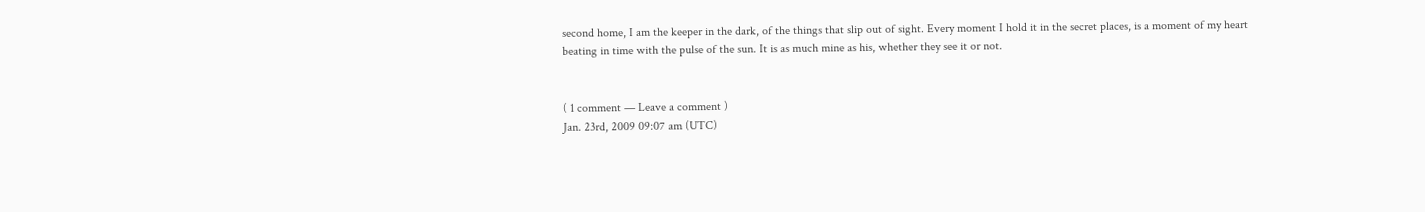second home, I am the keeper in the dark, of the things that slip out of sight. Every moment I hold it in the secret places, is a moment of my heart beating in time with the pulse of the sun. It is as much mine as his, whether they see it or not.


( 1 comment — Leave a comment )
Jan. 23rd, 2009 09:07 am (UTC)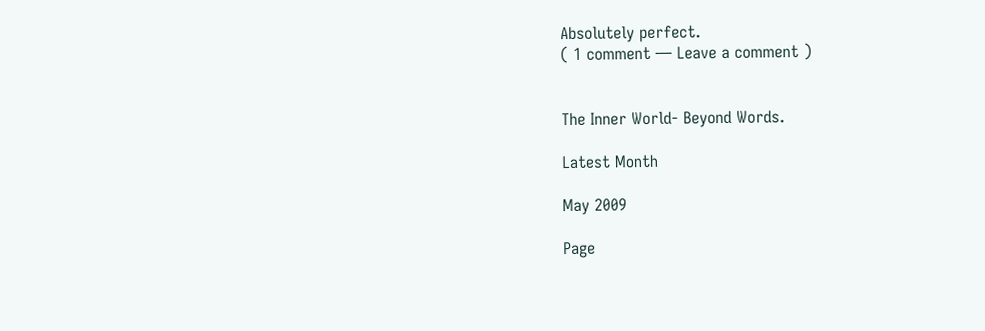Absolutely perfect.
( 1 comment — Leave a comment )


The Inner World- Beyond Words.

Latest Month

May 2009

Page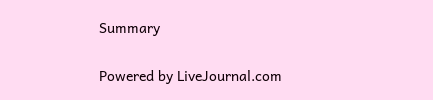Summary

Powered by LiveJournal.com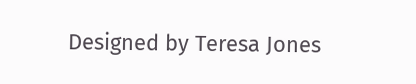Designed by Teresa Jones